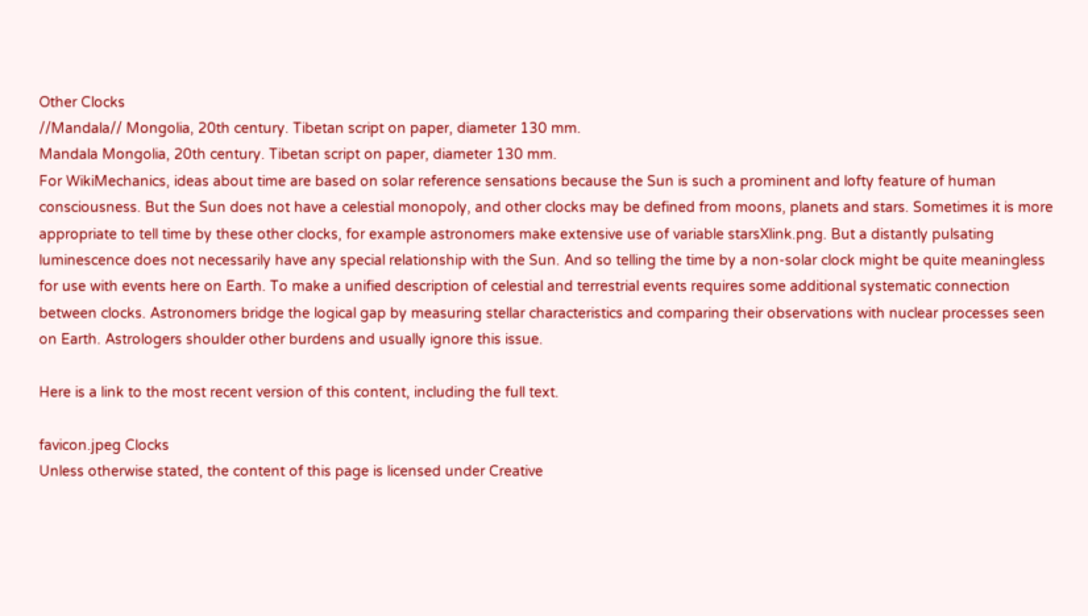Other Clocks
//Mandala// Mongolia, 20th century. Tibetan script on paper, diameter 130 mm.
Mandala Mongolia, 20th century. Tibetan script on paper, diameter 130 mm.
For WikiMechanics, ideas about time are based on solar reference sensations because the Sun is such a prominent and lofty feature of human consciousness. But the Sun does not have a celestial monopoly, and other clocks may be defined from moons, planets and stars. Sometimes it is more appropriate to tell time by these other clocks, for example astronomers make extensive use of variable starsXlink.png. But a distantly pulsating luminescence does not necessarily have any special relationship with the Sun. And so telling the time by a non-solar clock might be quite meaningless for use with events here on Earth. To make a unified description of celestial and terrestrial events requires some additional systematic connection between clocks. Astronomers bridge the logical gap by measuring stellar characteristics and comparing their observations with nuclear processes seen on Earth. Astrologers shoulder other burdens and usually ignore this issue.

Here is a link to the most recent version of this content, including the full text.

favicon.jpeg Clocks
Unless otherwise stated, the content of this page is licensed under Creative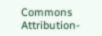Commons Attribution-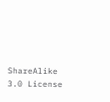ShareAlike 3.0 License